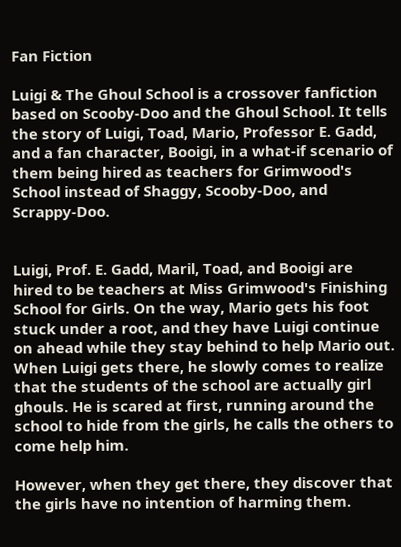Fan Fiction

Luigi & The Ghoul School is a crossover fanfiction based on Scooby-Doo and the Ghoul School. It tells the story of Luigi, Toad, Mario, Professor E. Gadd, and a fan character, Booigi, in a what-if scenario of them being hired as teachers for Grimwood's School instead of Shaggy, Scooby-Doo, and Scrappy-Doo.


Luigi, Prof. E. Gadd, Maril, Toad, and Booigi are hired to be teachers at Miss Grimwood's Finishing School for Girls. On the way, Mario gets his foot stuck under a root, and they have Luigi continue on ahead while they stay behind to help Mario out. When Luigi gets there, he slowly comes to realize that the students of the school are actually girl ghouls. He is scared at first, running around the school to hide from the girls, he calls the others to come help him.

However, when they get there, they discover that the girls have no intention of harming them.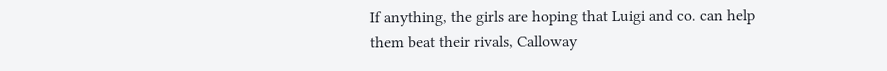If anything, the girls are hoping that Luigi and co. can help them beat their rivals, Calloway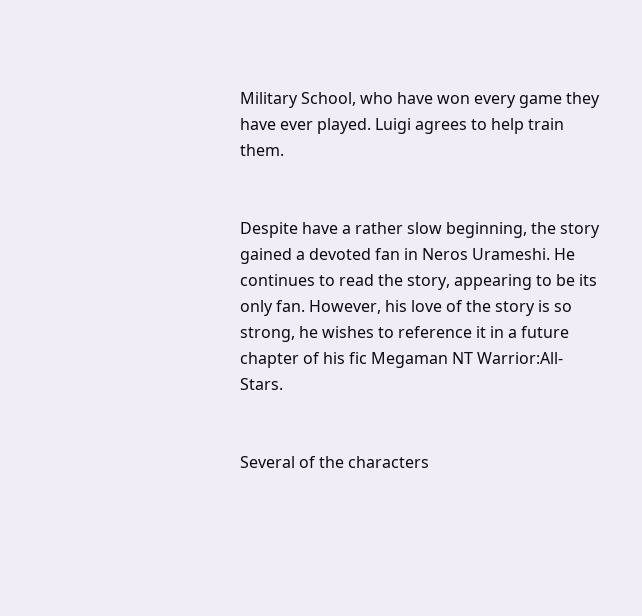Military School, who have won every game they have ever played. Luigi agrees to help train them.


Despite have a rather slow beginning, the story gained a devoted fan in Neros Urameshi. He continues to read the story, appearing to be its only fan. However, his love of the story is so strong, he wishes to reference it in a future chapter of his fic Megaman NT Warrior:All-Stars.


Several of the characters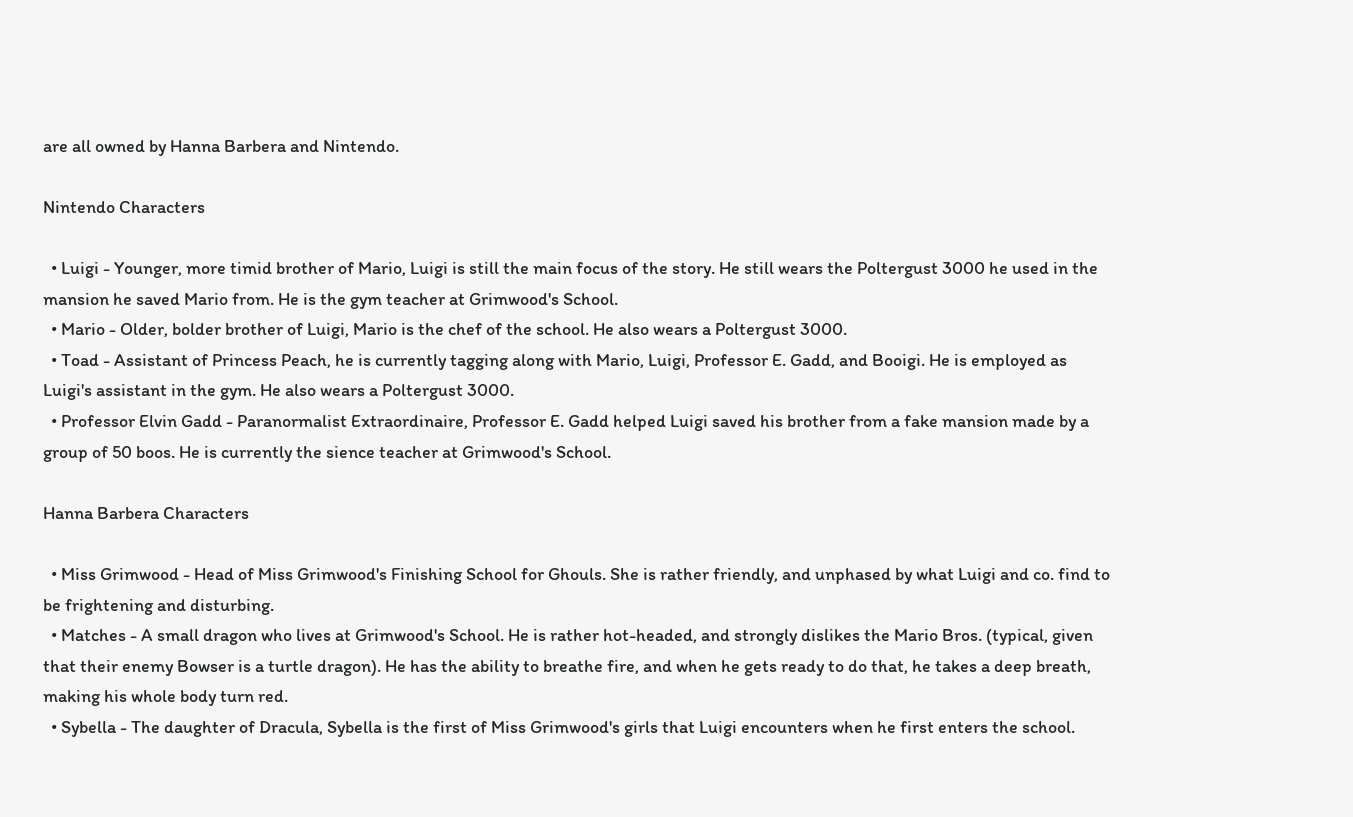are all owned by Hanna Barbera and Nintendo.

Nintendo Characters

  • Luigi - Younger, more timid brother of Mario, Luigi is still the main focus of the story. He still wears the Poltergust 3000 he used in the mansion he saved Mario from. He is the gym teacher at Grimwood's School.
  • Mario - Older, bolder brother of Luigi, Mario is the chef of the school. He also wears a Poltergust 3000.
  • Toad - Assistant of Princess Peach, he is currently tagging along with Mario, Luigi, Professor E. Gadd, and Booigi. He is employed as Luigi's assistant in the gym. He also wears a Poltergust 3000.
  • Professor Elvin Gadd - Paranormalist Extraordinaire, Professor E. Gadd helped Luigi saved his brother from a fake mansion made by a group of 50 boos. He is currently the sience teacher at Grimwood's School.

Hanna Barbera Characters

  • Miss Grimwood - Head of Miss Grimwood's Finishing School for Ghouls. She is rather friendly, and unphased by what Luigi and co. find to be frightening and disturbing.
  • Matches - A small dragon who lives at Grimwood's School. He is rather hot-headed, and strongly dislikes the Mario Bros. (typical, given that their enemy Bowser is a turtle dragon). He has the ability to breathe fire, and when he gets ready to do that, he takes a deep breath, making his whole body turn red.
  • Sybella - The daughter of Dracula, Sybella is the first of Miss Grimwood's girls that Luigi encounters when he first enters the school.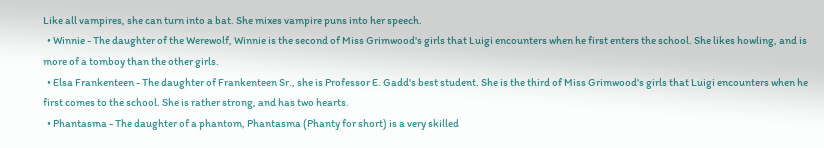Like all vampires, she can turn into a bat. She mixes vampire puns into her speech.
  • Winnie - The daughter of the Werewolf, Winnie is the second of Miss Grimwood's girls that Luigi encounters when he first enters the school. She likes howling, and is more of a tomboy than the other girls.
  • Elsa Frankenteen - The daughter of Frankenteen Sr., she is Professor E. Gadd's best student. She is the third of Miss Grimwood's girls that Luigi encounters when he first comes to the school. She is rather strong, and has two hearts.
  • Phantasma - The daughter of a phantom, Phantasma (Phanty for short) is a very skilled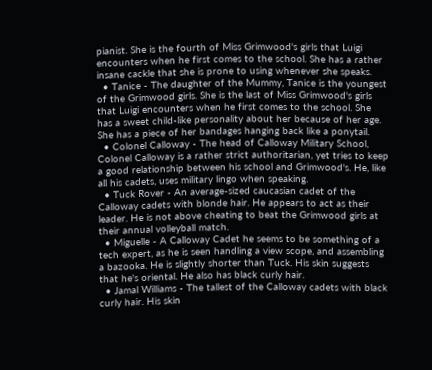pianist. She is the fourth of Miss Grimwood's girls that Luigi encounters when he first comes to the school. She has a rather insane cackle that she is prone to using whenever she speaks.
  • Tanice - The daughter of the Mummy, Tanice is the youngest of the Grimwood girls. She is the last of Miss Grimwood's girls that Luigi encounters when he first comes to the school. She has a sweet child-like personality about her because of her age. She has a piece of her bandages hanging back like a ponytail.
  • Colonel Calloway - The head of Calloway Military School, Colonel Calloway is a rather strict authoritarian, yet tries to keep a good relationship between his school and Grimwood's. He, like all his cadets, uses military lingo when speaking.
  • Tuck Rover - An average-sized caucasian cadet of the Calloway cadets with blonde hair. He appears to act as their leader. He is not above cheating to beat the Grimwood girls at their annual volleyball match.
  • Miguelle - A Calloway Cadet he seems to be something of a tech expert, as he is seen handling a view scope, and assembling a bazooka. He is slightly shorter than Tuck. His skin suggests that he's oriental. He also has black curly hair.
  • Jamal Williams - The tallest of the Calloway cadets with black curly hair. His skin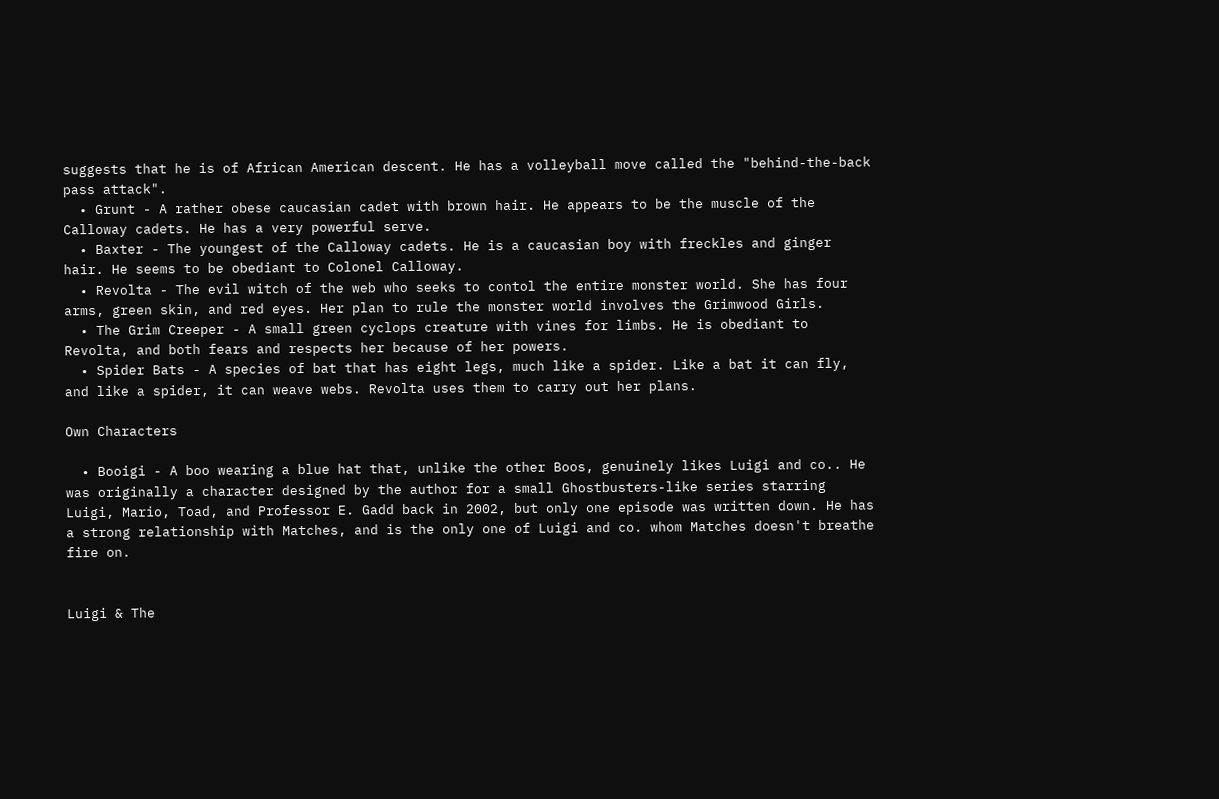suggests that he is of African American descent. He has a volleyball move called the "behind-the-back pass attack".
  • Grunt - A rather obese caucasian cadet with brown hair. He appears to be the muscle of the Calloway cadets. He has a very powerful serve.
  • Baxter - The youngest of the Calloway cadets. He is a caucasian boy with freckles and ginger hair. He seems to be obediant to Colonel Calloway.
  • Revolta - The evil witch of the web who seeks to contol the entire monster world. She has four arms, green skin, and red eyes. Her plan to rule the monster world involves the Grimwood Girls.
  • The Grim Creeper - A small green cyclops creature with vines for limbs. He is obediant to Revolta, and both fears and respects her because of her powers.
  • Spider Bats - A species of bat that has eight legs, much like a spider. Like a bat it can fly, and like a spider, it can weave webs. Revolta uses them to carry out her plans.

Own Characters

  • Booigi - A boo wearing a blue hat that, unlike the other Boos, genuinely likes Luigi and co.. He was originally a character designed by the author for a small Ghostbusters-like series starring Luigi, Mario, Toad, and Professor E. Gadd back in 2002, but only one episode was written down. He has a strong relationship with Matches, and is the only one of Luigi and co. whom Matches doesn't breathe fire on.


Luigi & The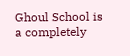Ghoul School is a completely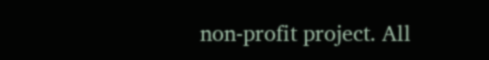non-profit project. All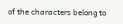of the characters belong to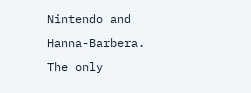Nintendo and Hanna-Barbera. The only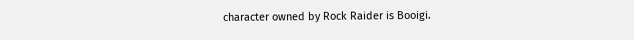character owned by Rock Raider is Booigi.